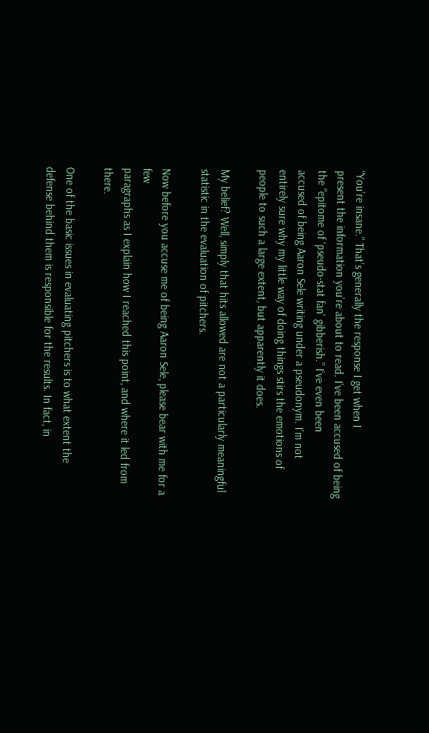“You’re insane.” That’s generally the response I get when I
present the information you’re about to read. I’ve been accused of being
the “epitome of ‘pseudo-stat fan’ gibberish.” I’ve even been
accused of being Aaron Sele writing under a pseudonym. I’m not
entirely sure why my little way of doing things stirs the emotions of
people to such a large extent, but apparently it does.

My belief? Well, simply that hits allowed are not a particularly meaningful
statistic in the evaluation of pitchers.

Now before you accuse me of being Aaron Sele, please bear with me for a few
paragraphs as I explain how I reached this point, and where it led from there.

One of the basic issues in evaluating pitchers is to what extent the
defense behind them is responsible for the results. In fact, in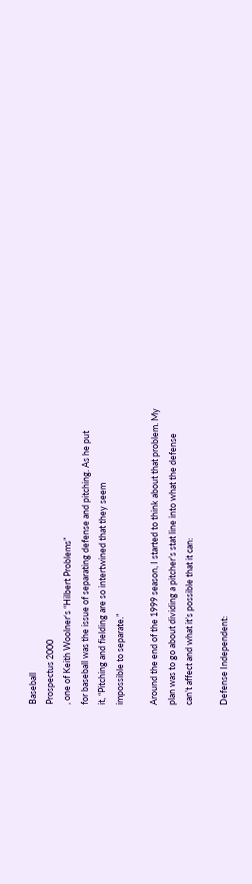Baseball
Prospectus 2000
, one of Keith Woolner‘s “Hilbert Problems”
for baseball was the issue of separating defense and pitching. As he put
it, “Pitching and fielding are so intertwined that they seem
impossible to separate.”

Around the end of the 1999 season, I started to think about that problem. My
plan was to go about dividing a pitcher’s stat line into what the defense
can’t affect and what it’s possible that it can:

Defense Independent: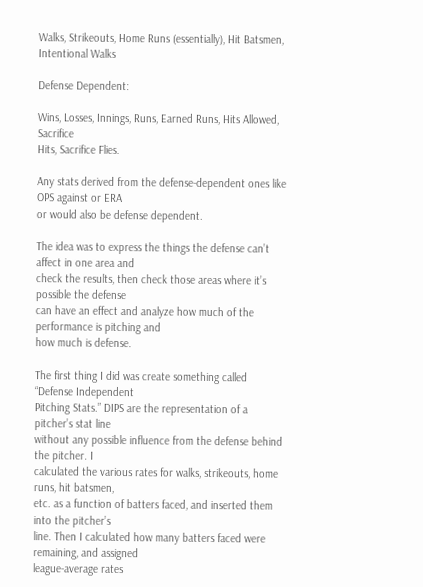Walks, Strikeouts, Home Runs (essentially), Hit Batsmen, Intentional Walks

Defense Dependent:

Wins, Losses, Innings, Runs, Earned Runs, Hits Allowed, Sacrifice
Hits, Sacrifice Flies.

Any stats derived from the defense-dependent ones like OPS against or ERA
or would also be defense dependent.

The idea was to express the things the defense can’t affect in one area and
check the results, then check those areas where it’s possible the defense
can have an effect and analyze how much of the performance is pitching and
how much is defense.

The first thing I did was create something called “Defense Independent
Pitching Stats.” DIPS are the representation of a pitcher’s stat line
without any possible influence from the defense behind the pitcher. I
calculated the various rates for walks, strikeouts, home runs, hit batsmen,
etc. as a function of batters faced, and inserted them into the pitcher’s
line. Then I calculated how many batters faced were remaining, and assigned
league-average rates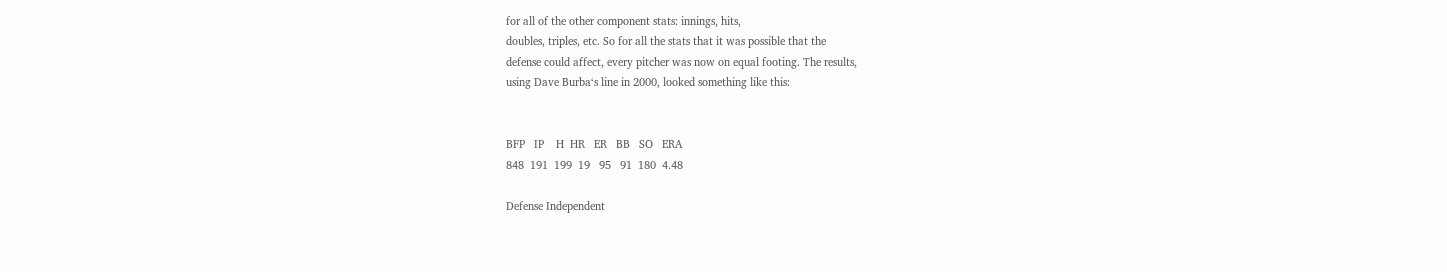for all of the other component stats: innings, hits,
doubles, triples, etc. So for all the stats that it was possible that the
defense could affect, every pitcher was now on equal footing. The results,
using Dave Burba‘s line in 2000, looked something like this:


BFP   IP    H  HR   ER   BB   SO   ERA
848  191  199  19   95   91  180  4.48

Defense Independent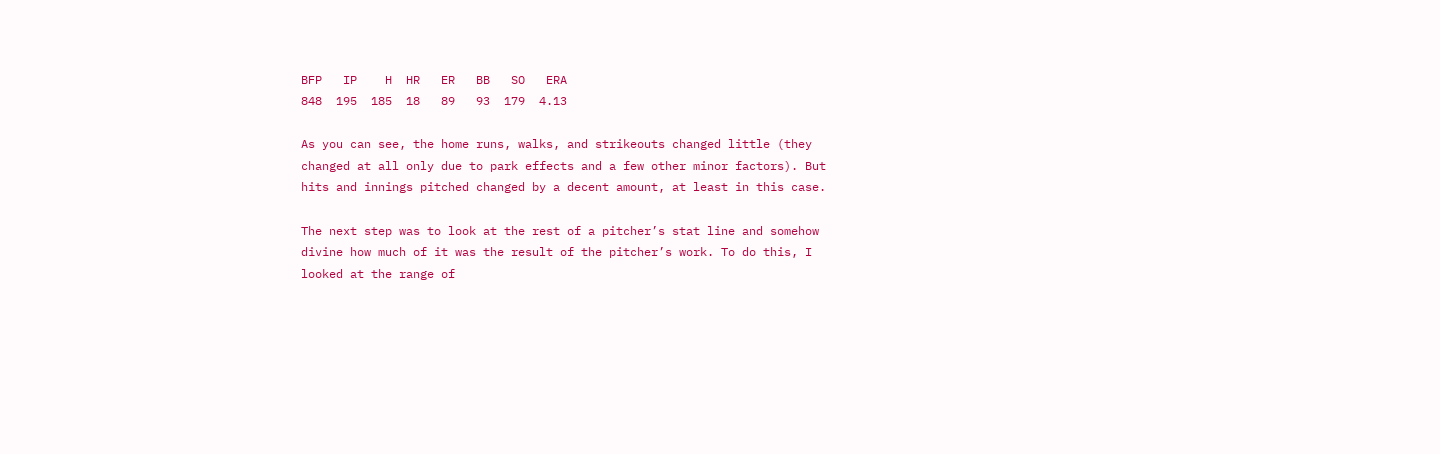BFP   IP    H  HR   ER   BB   SO   ERA
848  195  185  18   89   93  179  4.13

As you can see, the home runs, walks, and strikeouts changed little (they
changed at all only due to park effects and a few other minor factors). But
hits and innings pitched changed by a decent amount, at least in this case.

The next step was to look at the rest of a pitcher’s stat line and somehow
divine how much of it was the result of the pitcher’s work. To do this, I
looked at the range of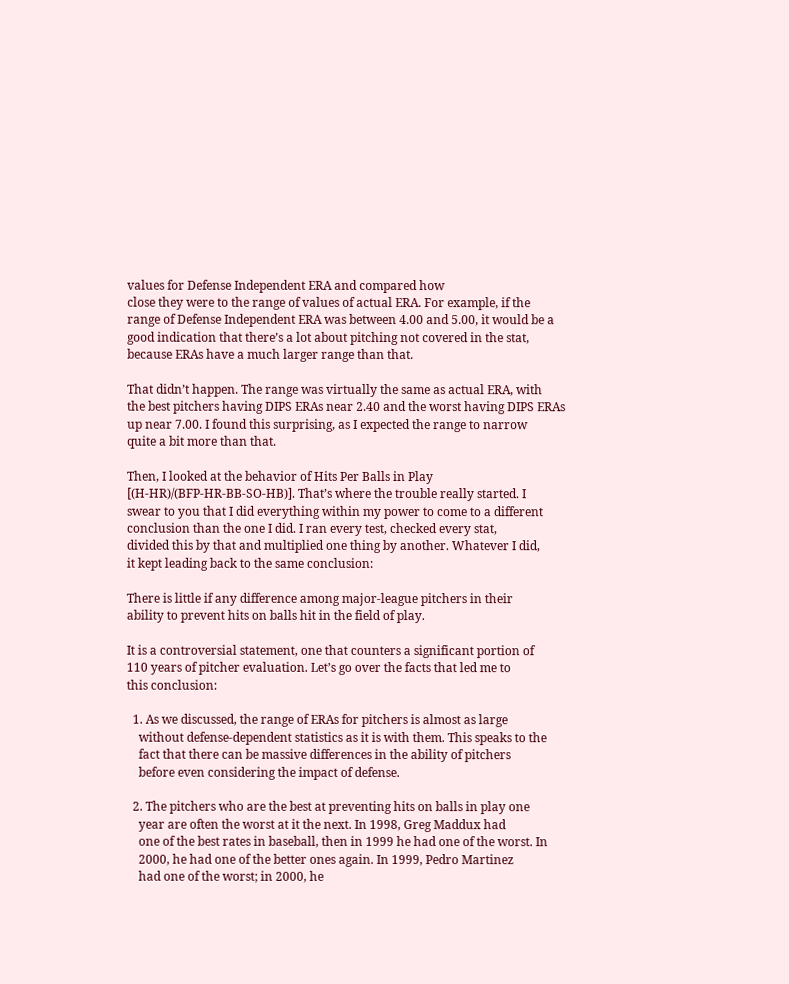values for Defense Independent ERA and compared how
close they were to the range of values of actual ERA. For example, if the
range of Defense Independent ERA was between 4.00 and 5.00, it would be a
good indication that there’s a lot about pitching not covered in the stat,
because ERAs have a much larger range than that.

That didn’t happen. The range was virtually the same as actual ERA, with
the best pitchers having DIPS ERAs near 2.40 and the worst having DIPS ERAs
up near 7.00. I found this surprising, as I expected the range to narrow
quite a bit more than that.

Then, I looked at the behavior of Hits Per Balls in Play
[(H-HR)/(BFP-HR-BB-SO-HB)]. That’s where the trouble really started. I
swear to you that I did everything within my power to come to a different
conclusion than the one I did. I ran every test, checked every stat,
divided this by that and multiplied one thing by another. Whatever I did,
it kept leading back to the same conclusion:

There is little if any difference among major-league pitchers in their
ability to prevent hits on balls hit in the field of play.

It is a controversial statement, one that counters a significant portion of
110 years of pitcher evaluation. Let’s go over the facts that led me to
this conclusion:

  1. As we discussed, the range of ERAs for pitchers is almost as large
    without defense-dependent statistics as it is with them. This speaks to the
    fact that there can be massive differences in the ability of pitchers
    before even considering the impact of defense.

  2. The pitchers who are the best at preventing hits on balls in play one
    year are often the worst at it the next. In 1998, Greg Maddux had
    one of the best rates in baseball, then in 1999 he had one of the worst. In
    2000, he had one of the better ones again. In 1999, Pedro Martinez
    had one of the worst; in 2000, he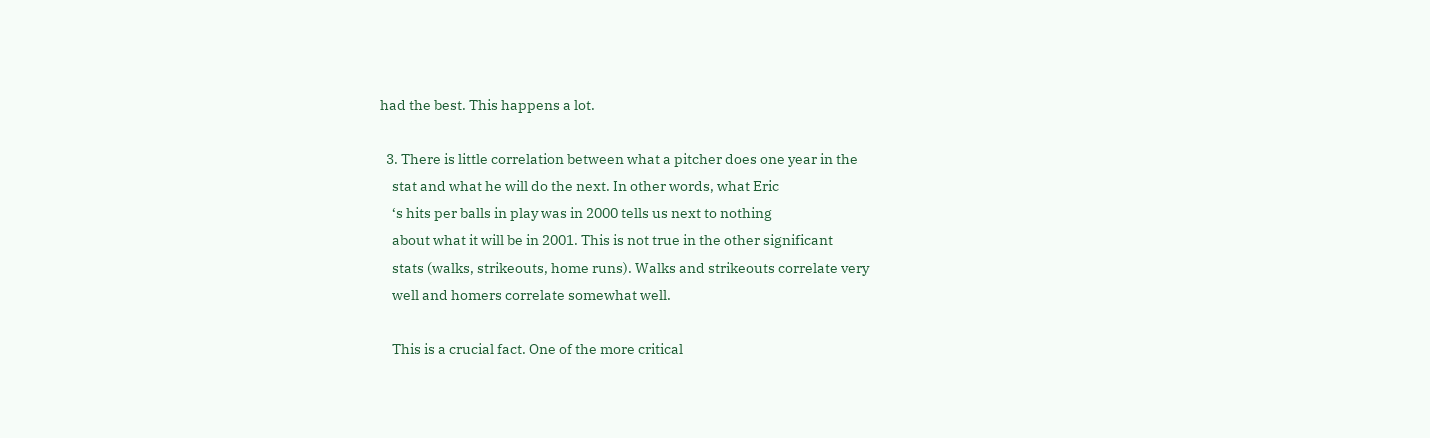had the best. This happens a lot.

  3. There is little correlation between what a pitcher does one year in the
    stat and what he will do the next. In other words, what Eric
    ‘s hits per balls in play was in 2000 tells us next to nothing
    about what it will be in 2001. This is not true in the other significant
    stats (walks, strikeouts, home runs). Walks and strikeouts correlate very
    well and homers correlate somewhat well.

    This is a crucial fact. One of the more critical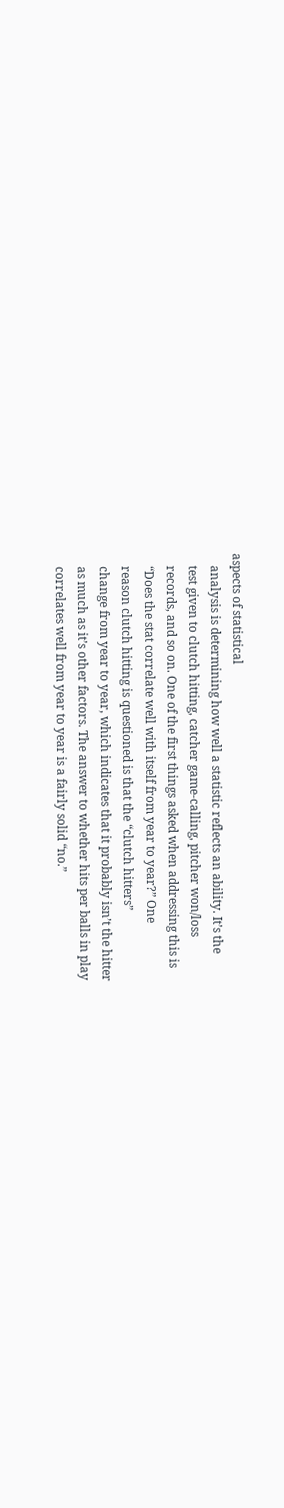aspects of statistical
    analysis is determining how well a statistic reflects an ability. It’s the
    test given to clutch hitting, catcher game-calling, pitcher won/loss
    records, and so on. One of the first things asked when addressing this is
    “Does the stat correlate well with itself from year to year?” One
    reason clutch hitting is questioned is that the “clutch hitters”
    change from year to year, which indicates that it probably isn’t the hitter
    as much as it’s other factors. The answer to whether hits per balls in play
    correlates well from year to year is a fairly solid “no.”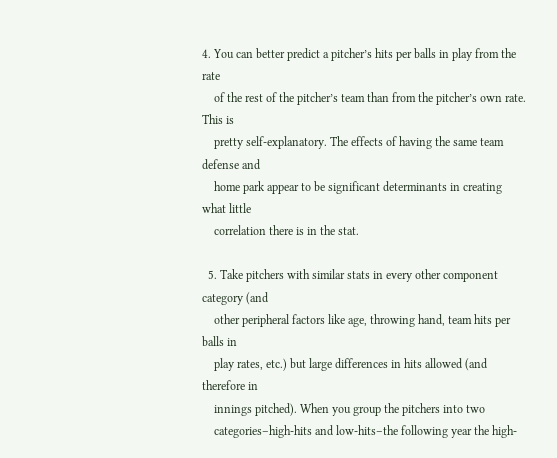4. You can better predict a pitcher’s hits per balls in play from the rate
    of the rest of the pitcher’s team than from the pitcher’s own rate. This is
    pretty self-explanatory. The effects of having the same team defense and
    home park appear to be significant determinants in creating what little
    correlation there is in the stat.

  5. Take pitchers with similar stats in every other component category (and
    other peripheral factors like age, throwing hand, team hits per balls in
    play rates, etc.) but large differences in hits allowed (and therefore in
    innings pitched). When you group the pitchers into two
    categories–high-hits and low-hits–the following year the high-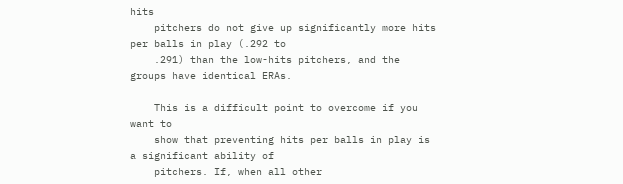hits
    pitchers do not give up significantly more hits per balls in play (.292 to
    .291) than the low-hits pitchers, and the groups have identical ERAs.

    This is a difficult point to overcome if you want to
    show that preventing hits per balls in play is a significant ability of
    pitchers. If, when all other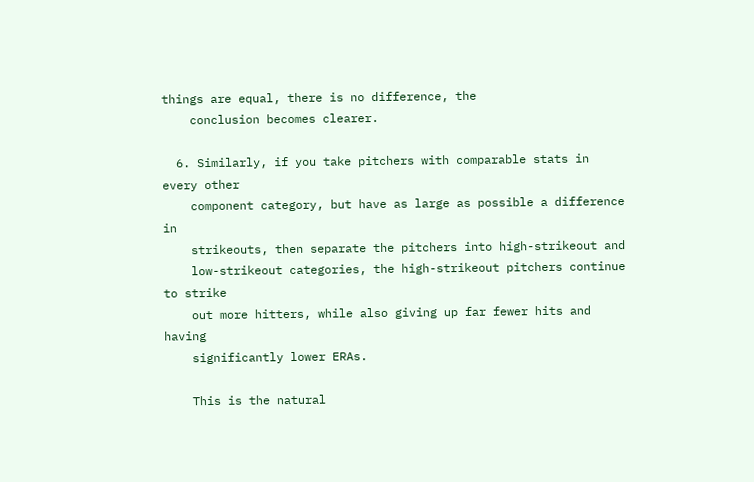things are equal, there is no difference, the
    conclusion becomes clearer.

  6. Similarly, if you take pitchers with comparable stats in every other
    component category, but have as large as possible a difference in
    strikeouts, then separate the pitchers into high-strikeout and
    low-strikeout categories, the high-strikeout pitchers continue to strike
    out more hitters, while also giving up far fewer hits and having
    significantly lower ERAs.

    This is the natural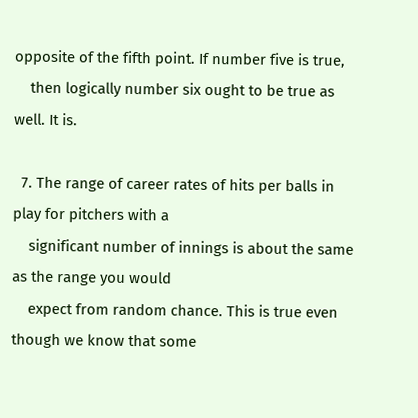opposite of the fifth point. If number five is true,
    then logically number six ought to be true as well. It is.

  7. The range of career rates of hits per balls in play for pitchers with a
    significant number of innings is about the same as the range you would
    expect from random chance. This is true even though we know that some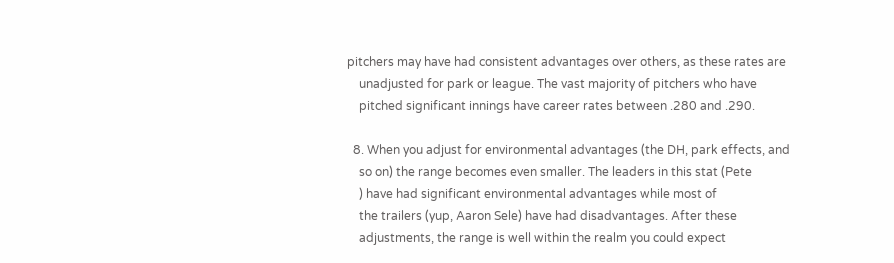pitchers may have had consistent advantages over others, as these rates are
    unadjusted for park or league. The vast majority of pitchers who have
    pitched significant innings have career rates between .280 and .290.

  8. When you adjust for environmental advantages (the DH, park effects, and
    so on) the range becomes even smaller. The leaders in this stat (Pete
    ) have had significant environmental advantages while most of
    the trailers (yup, Aaron Sele) have had disadvantages. After these
    adjustments, the range is well within the realm you could expect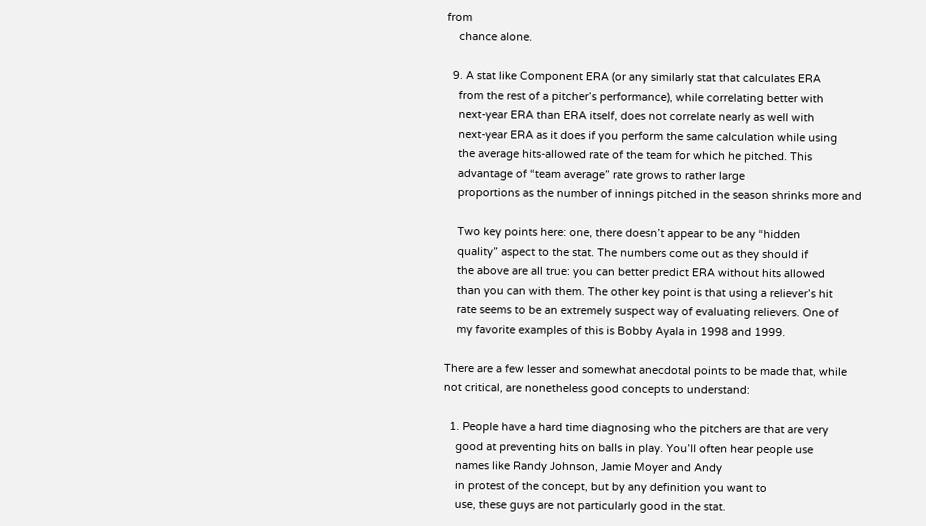from
    chance alone.

  9. A stat like Component ERA (or any similarly stat that calculates ERA
    from the rest of a pitcher’s performance), while correlating better with
    next-year ERA than ERA itself, does not correlate nearly as well with
    next-year ERA as it does if you perform the same calculation while using
    the average hits-allowed rate of the team for which he pitched. This
    advantage of “team average” rate grows to rather large
    proportions as the number of innings pitched in the season shrinks more and

    Two key points here: one, there doesn’t appear to be any “hidden
    quality” aspect to the stat. The numbers come out as they should if
    the above are all true: you can better predict ERA without hits allowed
    than you can with them. The other key point is that using a reliever’s hit
    rate seems to be an extremely suspect way of evaluating relievers. One of
    my favorite examples of this is Bobby Ayala in 1998 and 1999.

There are a few lesser and somewhat anecdotal points to be made that, while
not critical, are nonetheless good concepts to understand:

  1. People have a hard time diagnosing who the pitchers are that are very
    good at preventing hits on balls in play. You’ll often hear people use
    names like Randy Johnson, Jamie Moyer and Andy
    in protest of the concept, but by any definition you want to
    use, these guys are not particularly good in the stat.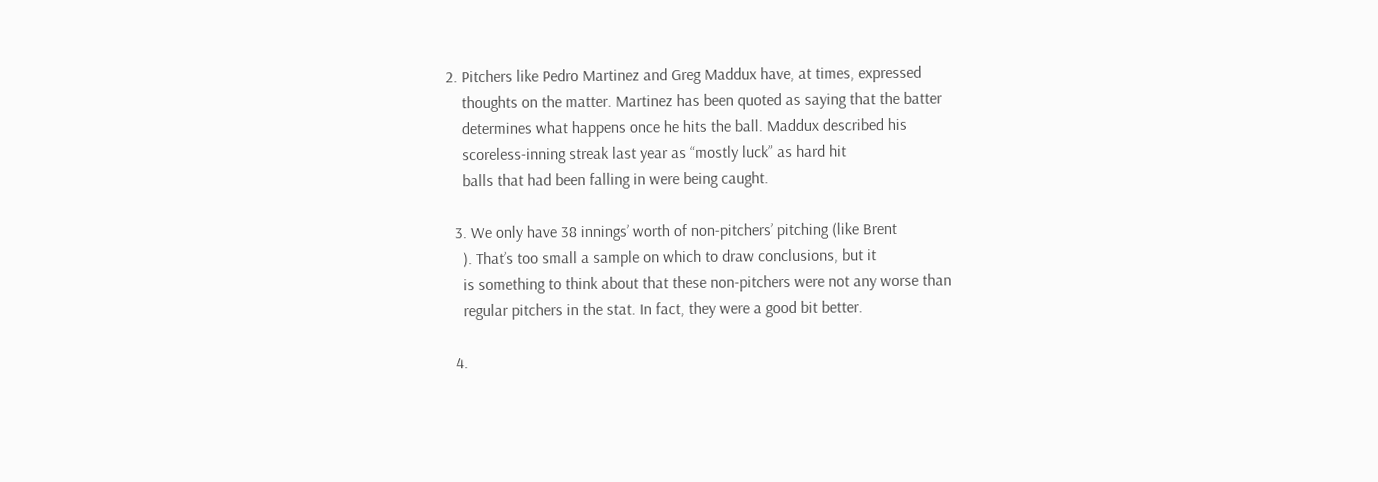2. Pitchers like Pedro Martinez and Greg Maddux have, at times, expressed
    thoughts on the matter. Martinez has been quoted as saying that the batter
    determines what happens once he hits the ball. Maddux described his
    scoreless-inning streak last year as “mostly luck” as hard hit
    balls that had been falling in were being caught.

  3. We only have 38 innings’ worth of non-pitchers’ pitching (like Brent
    ). That’s too small a sample on which to draw conclusions, but it
    is something to think about that these non-pitchers were not any worse than
    regular pitchers in the stat. In fact, they were a good bit better.

  4.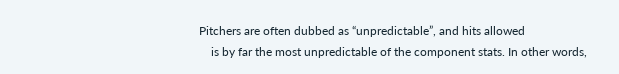Pitchers are often dubbed as “unpredictable”, and hits allowed
    is by far the most unpredictable of the component stats. In other words,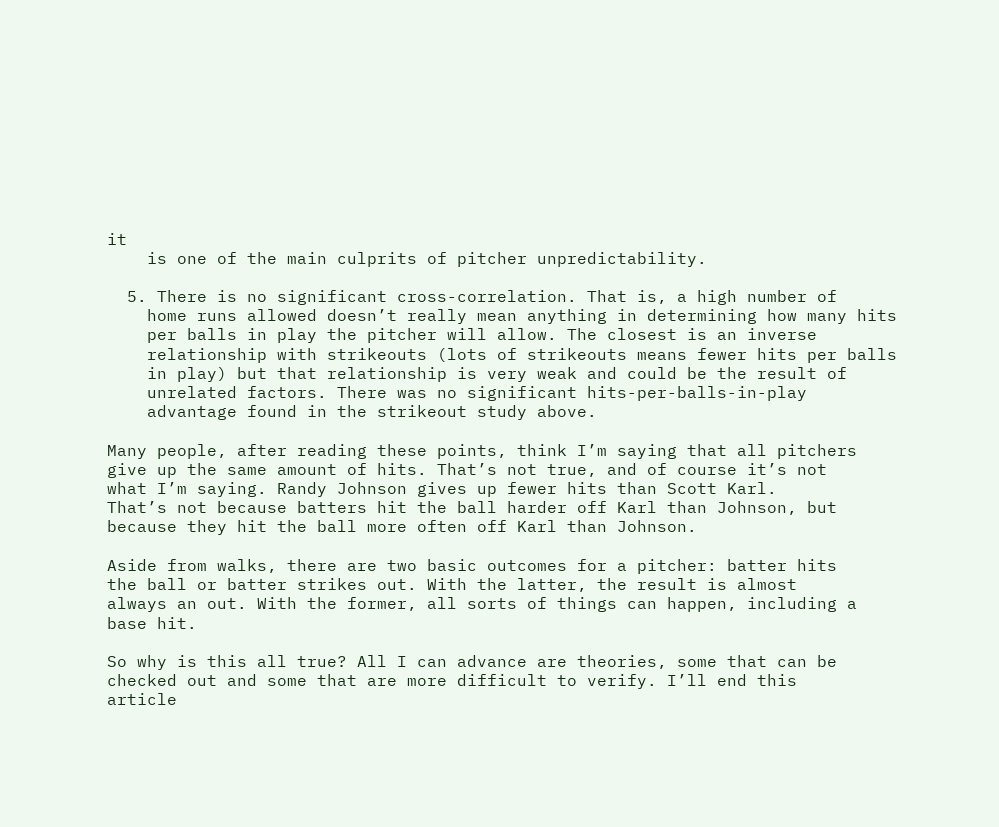it
    is one of the main culprits of pitcher unpredictability.

  5. There is no significant cross-correlation. That is, a high number of
    home runs allowed doesn’t really mean anything in determining how many hits
    per balls in play the pitcher will allow. The closest is an inverse
    relationship with strikeouts (lots of strikeouts means fewer hits per balls
    in play) but that relationship is very weak and could be the result of
    unrelated factors. There was no significant hits-per-balls-in-play
    advantage found in the strikeout study above.

Many people, after reading these points, think I’m saying that all pitchers
give up the same amount of hits. That’s not true, and of course it’s not
what I’m saying. Randy Johnson gives up fewer hits than Scott Karl.
That’s not because batters hit the ball harder off Karl than Johnson, but
because they hit the ball more often off Karl than Johnson.

Aside from walks, there are two basic outcomes for a pitcher: batter hits
the ball or batter strikes out. With the latter, the result is almost
always an out. With the former, all sorts of things can happen, including a
base hit.

So why is this all true? All I can advance are theories, some that can be
checked out and some that are more difficult to verify. I’ll end this
article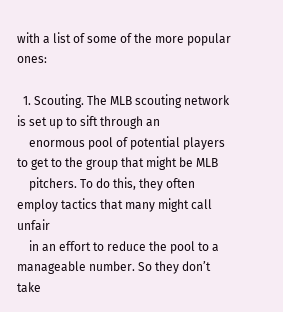with a list of some of the more popular ones:

  1. Scouting. The MLB scouting network is set up to sift through an
    enormous pool of potential players to get to the group that might be MLB
    pitchers. To do this, they often employ tactics that many might call unfair
    in an effort to reduce the pool to a manageable number. So they don’t take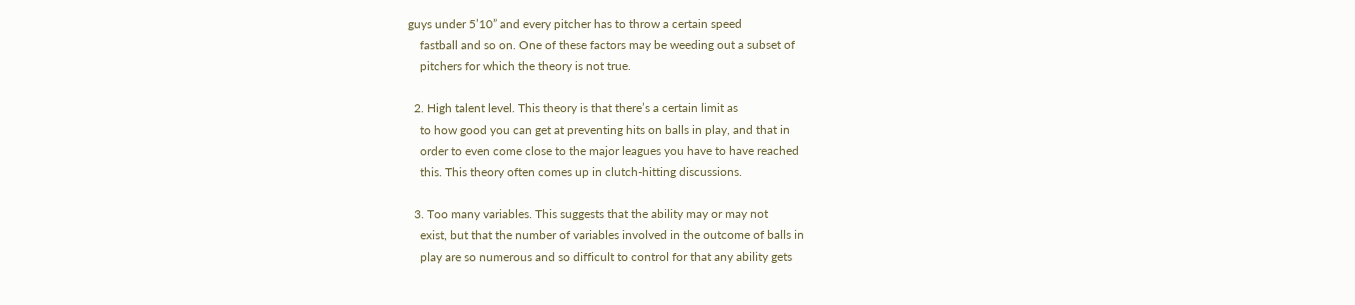guys under 5’10” and every pitcher has to throw a certain speed
    fastball and so on. One of these factors may be weeding out a subset of
    pitchers for which the theory is not true.

  2. High talent level. This theory is that there’s a certain limit as
    to how good you can get at preventing hits on balls in play, and that in
    order to even come close to the major leagues you have to have reached
    this. This theory often comes up in clutch-hitting discussions.

  3. Too many variables. This suggests that the ability may or may not
    exist, but that the number of variables involved in the outcome of balls in
    play are so numerous and so difficult to control for that any ability gets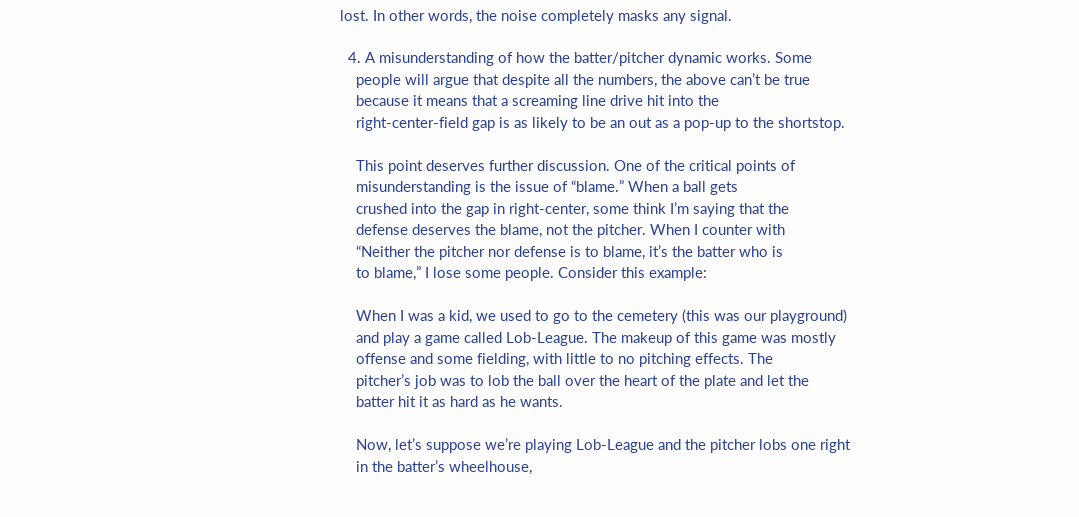lost. In other words, the noise completely masks any signal.

  4. A misunderstanding of how the batter/pitcher dynamic works. Some
    people will argue that despite all the numbers, the above can’t be true
    because it means that a screaming line drive hit into the
    right-center-field gap is as likely to be an out as a pop-up to the shortstop.

    This point deserves further discussion. One of the critical points of
    misunderstanding is the issue of “blame.” When a ball gets
    crushed into the gap in right-center, some think I’m saying that the
    defense deserves the blame, not the pitcher. When I counter with
    “Neither the pitcher nor defense is to blame, it’s the batter who is
    to blame,” I lose some people. Consider this example:

    When I was a kid, we used to go to the cemetery (this was our playground)
    and play a game called Lob-League. The makeup of this game was mostly
    offense and some fielding, with little to no pitching effects. The
    pitcher’s job was to lob the ball over the heart of the plate and let the
    batter hit it as hard as he wants.

    Now, let’s suppose we’re playing Lob-League and the pitcher lobs one right
    in the batter’s wheelhouse,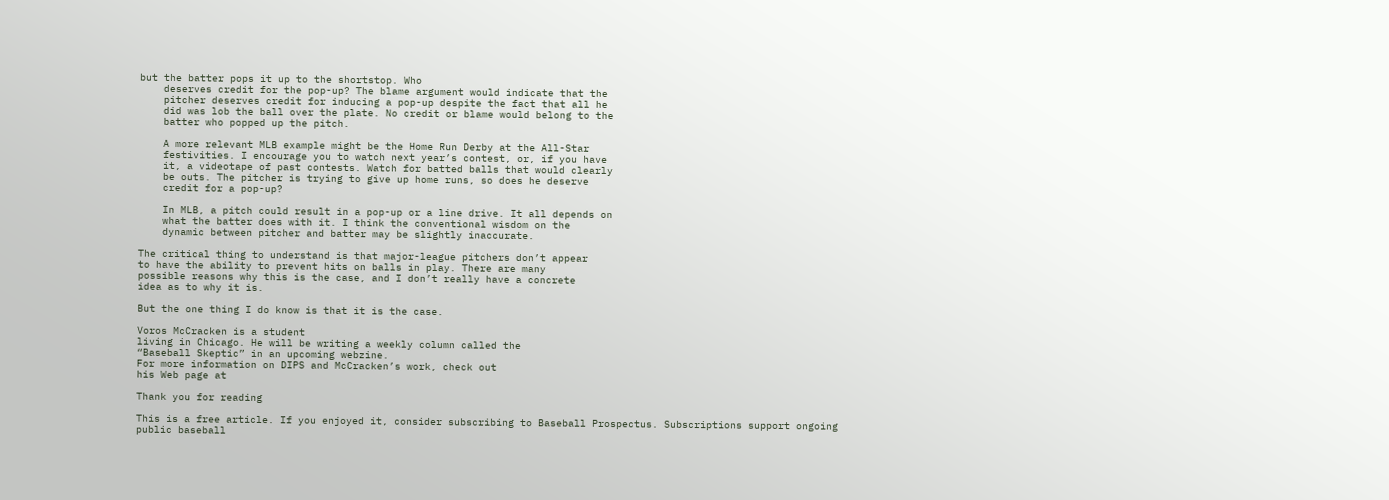but the batter pops it up to the shortstop. Who
    deserves credit for the pop-up? The blame argument would indicate that the
    pitcher deserves credit for inducing a pop-up despite the fact that all he
    did was lob the ball over the plate. No credit or blame would belong to the
    batter who popped up the pitch.

    A more relevant MLB example might be the Home Run Derby at the All-Star
    festivities. I encourage you to watch next year’s contest, or, if you have
    it, a videotape of past contests. Watch for batted balls that would clearly
    be outs. The pitcher is trying to give up home runs, so does he deserve
    credit for a pop-up?

    In MLB, a pitch could result in a pop-up or a line drive. It all depends on
    what the batter does with it. I think the conventional wisdom on the
    dynamic between pitcher and batter may be slightly inaccurate.

The critical thing to understand is that major-league pitchers don’t appear
to have the ability to prevent hits on balls in play. There are many
possible reasons why this is the case, and I don’t really have a concrete
idea as to why it is.

But the one thing I do know is that it is the case.

Voros McCracken is a student
living in Chicago. He will be writing a weekly column called the
“Baseball Skeptic” in an upcoming webzine.
For more information on DIPS and McCracken’s work, check out
his Web page at

Thank you for reading

This is a free article. If you enjoyed it, consider subscribing to Baseball Prospectus. Subscriptions support ongoing public baseball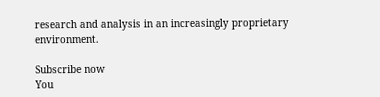research and analysis in an increasingly proprietary environment.

Subscribe now
You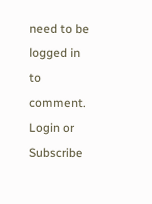need to be logged in to comment. Login or Subscribe